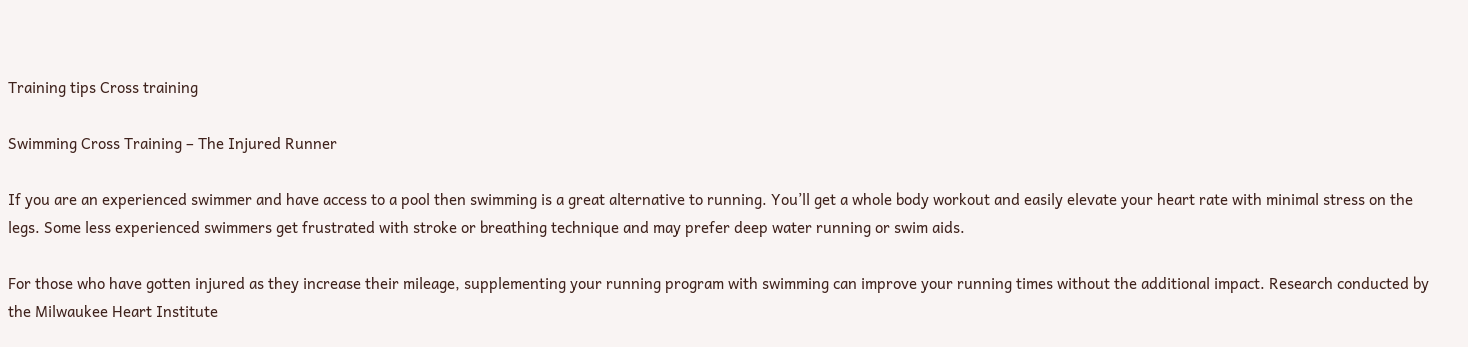Training tips Cross training

Swimming Cross Training – The Injured Runner

If you are an experienced swimmer and have access to a pool then swimming is a great alternative to running. You’ll get a whole body workout and easily elevate your heart rate with minimal stress on the legs. Some less experienced swimmers get frustrated with stroke or breathing technique and may prefer deep water running or swim aids.

For those who have gotten injured as they increase their mileage, supplementing your running program with swimming can improve your running times without the additional impact. Research conducted by the Milwaukee Heart Institute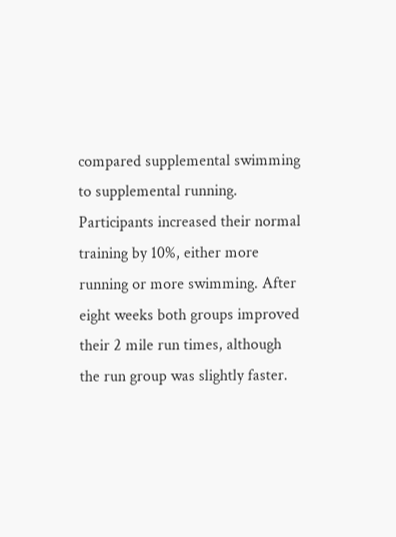compared supplemental swimming to supplemental running. Participants increased their normal training by 10%, either more running or more swimming. After eight weeks both groups improved their 2 mile run times, although the run group was slightly faster.